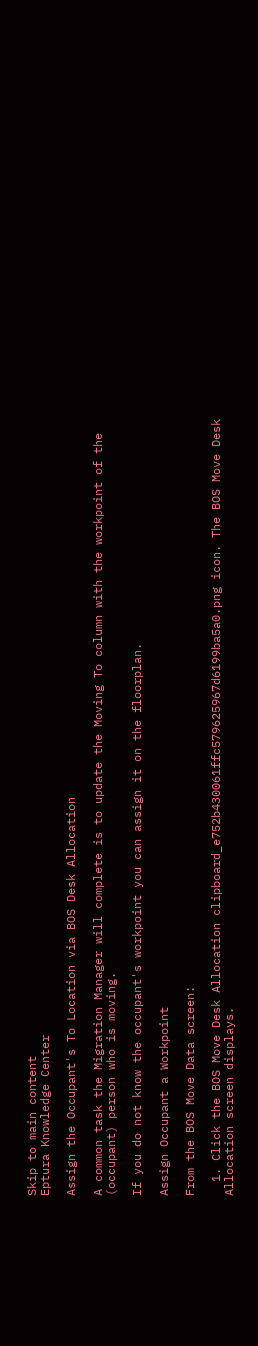Skip to main content
Eptura Knowledge Center

Assign the Occupant's To Location via BOS Desk Allocation

A common task the Migration Manager will complete is to update the Moving To column with the workpoint of the (occupant) person who is moving.

If you do not know the occupant's workpoint you can assign it on the floorplan.

Assign Occupant a Workpoint

From the BOS Move Data screen:

  1. Click the BOS Move Desk Allocation clipboard_e752b430061ffc579625967d6199ba5a0.png icon. The BOS Move Desk Allocation screen displays.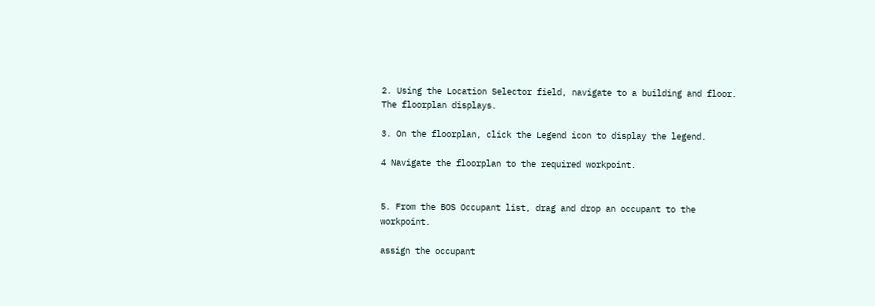2. Using the Location Selector field, navigate to a building and floor. The floorplan displays.

3. On the floorplan, click the Legend icon to display the legend.

4 Navigate the floorplan to the required workpoint.


5. From the BOS Occupant list, drag and drop an occupant to the workpoint.

assign the occupant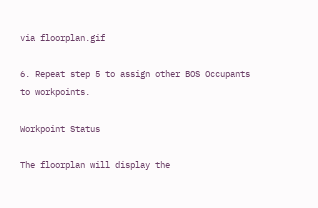via floorplan.gif

6. Repeat step 5 to assign other BOS Occupants to workpoints.

Workpoint Status

The floorplan will display the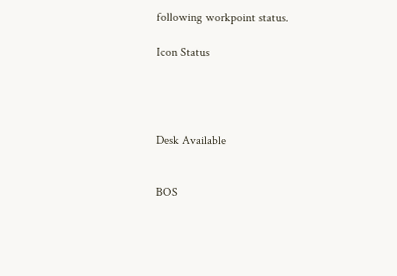following workpoint status.

Icon Status




Desk Available


BOS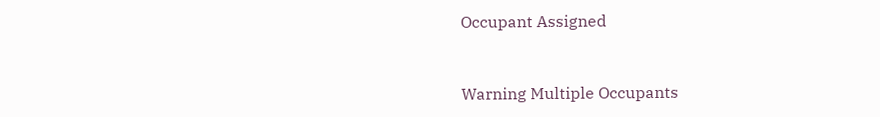Occupant Assigned


Warning Multiple Occupants